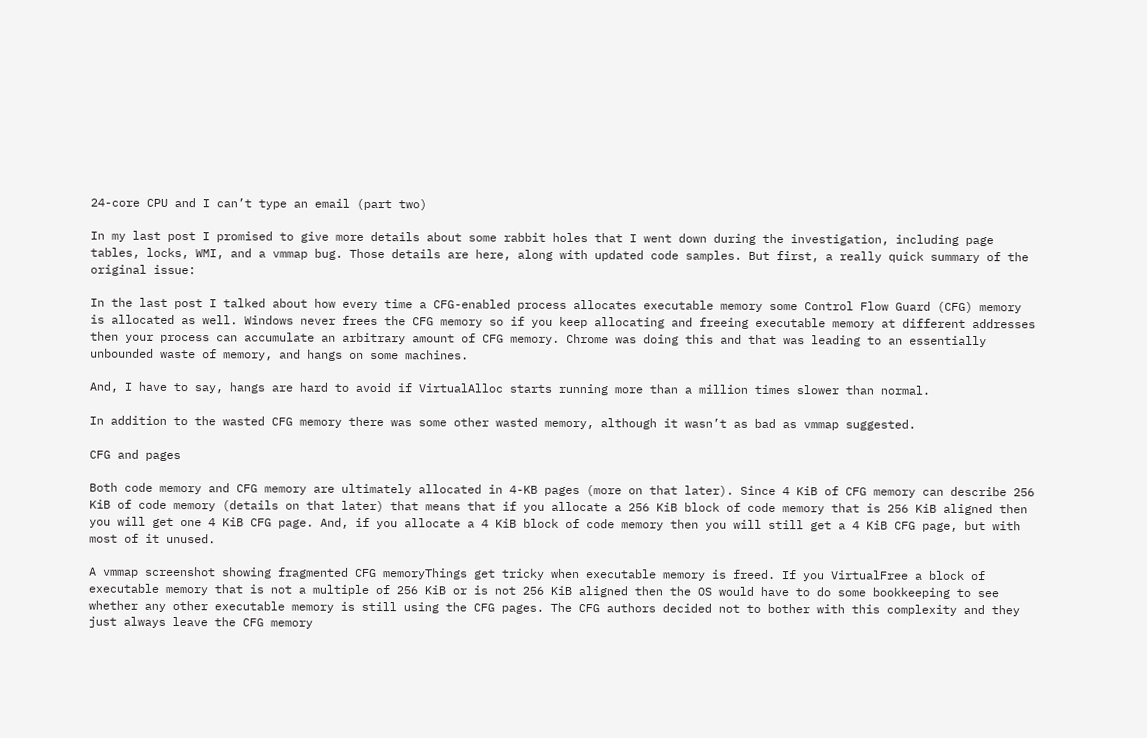24-core CPU and I can’t type an email (part two)

In my last post I promised to give more details about some rabbit holes that I went down during the investigation, including page tables, locks, WMI, and a vmmap bug. Those details are here, along with updated code samples. But first, a really quick summary of the original issue:

In the last post I talked about how every time a CFG-enabled process allocates executable memory some Control Flow Guard (CFG) memory is allocated as well. Windows never frees the CFG memory so if you keep allocating and freeing executable memory at different addresses then your process can accumulate an arbitrary amount of CFG memory. Chrome was doing this and that was leading to an essentially unbounded waste of memory, and hangs on some machines.

And, I have to say, hangs are hard to avoid if VirtualAlloc starts running more than a million times slower than normal.

In addition to the wasted CFG memory there was some other wasted memory, although it wasn’t as bad as vmmap suggested.

CFG and pages

Both code memory and CFG memory are ultimately allocated in 4-KB pages (more on that later). Since 4 KiB of CFG memory can describe 256 KiB of code memory (details on that later) that means that if you allocate a 256 KiB block of code memory that is 256 KiB aligned then you will get one 4 KiB CFG page. And, if you allocate a 4 KiB block of code memory then you will still get a 4 KiB CFG page, but with most of it unused.

A vmmap screenshot showing fragmented CFG memoryThings get tricky when executable memory is freed. If you VirtualFree a block of executable memory that is not a multiple of 256 KiB or is not 256 KiB aligned then the OS would have to do some bookkeeping to see whether any other executable memory is still using the CFG pages. The CFG authors decided not to bother with this complexity and they just always leave the CFG memory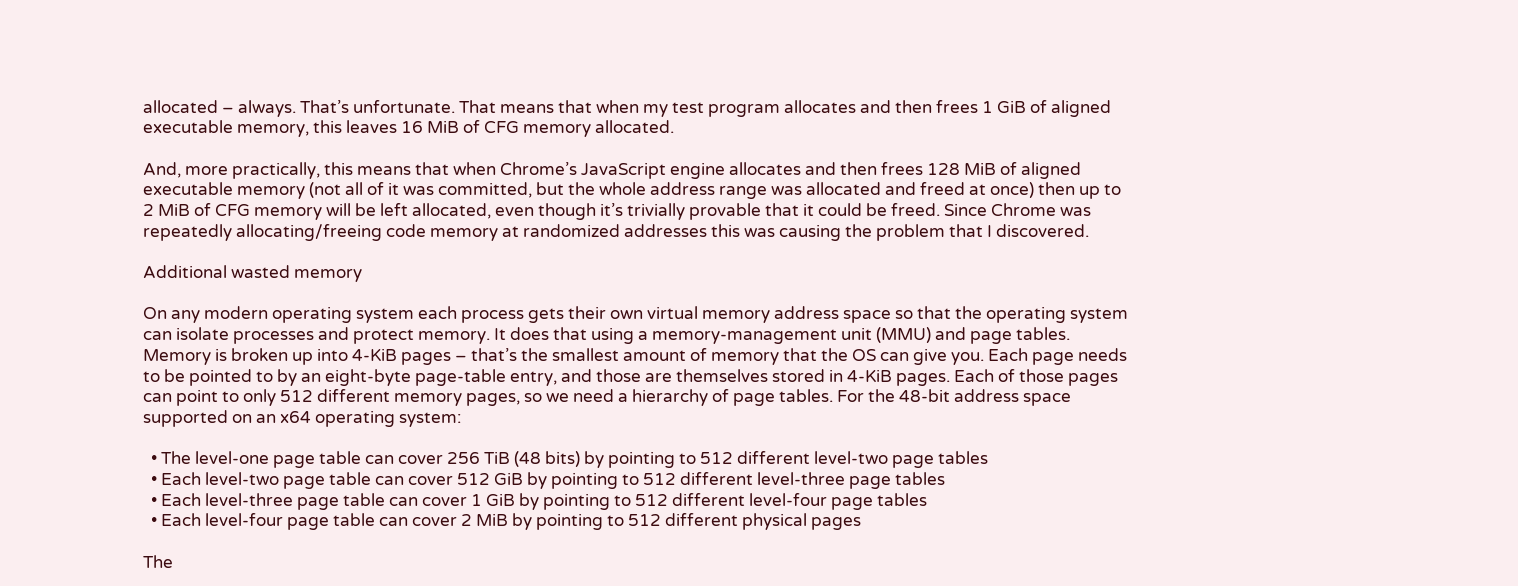allocated – always. That’s unfortunate. That means that when my test program allocates and then frees 1 GiB of aligned executable memory, this leaves 16 MiB of CFG memory allocated.

And, more practically, this means that when Chrome’s JavaScript engine allocates and then frees 128 MiB of aligned executable memory (not all of it was committed, but the whole address range was allocated and freed at once) then up to 2 MiB of CFG memory will be left allocated, even though it’s trivially provable that it could be freed. Since Chrome was repeatedly allocating/freeing code memory at randomized addresses this was causing the problem that I discovered.

Additional wasted memory

On any modern operating system each process gets their own virtual memory address space so that the operating system can isolate processes and protect memory. It does that using a memory-management unit (MMU) and page tables. Memory is broken up into 4-KiB pages – that’s the smallest amount of memory that the OS can give you. Each page needs to be pointed to by an eight-byte page-table entry, and those are themselves stored in 4-KiB pages. Each of those pages can point to only 512 different memory pages, so we need a hierarchy of page tables. For the 48-bit address space supported on an x64 operating system:

  • The level-one page table can cover 256 TiB (48 bits) by pointing to 512 different level-two page tables
  • Each level-two page table can cover 512 GiB by pointing to 512 different level-three page tables
  • Each level-three page table can cover 1 GiB by pointing to 512 different level-four page tables
  • Each level-four page table can cover 2 MiB by pointing to 512 different physical pages

The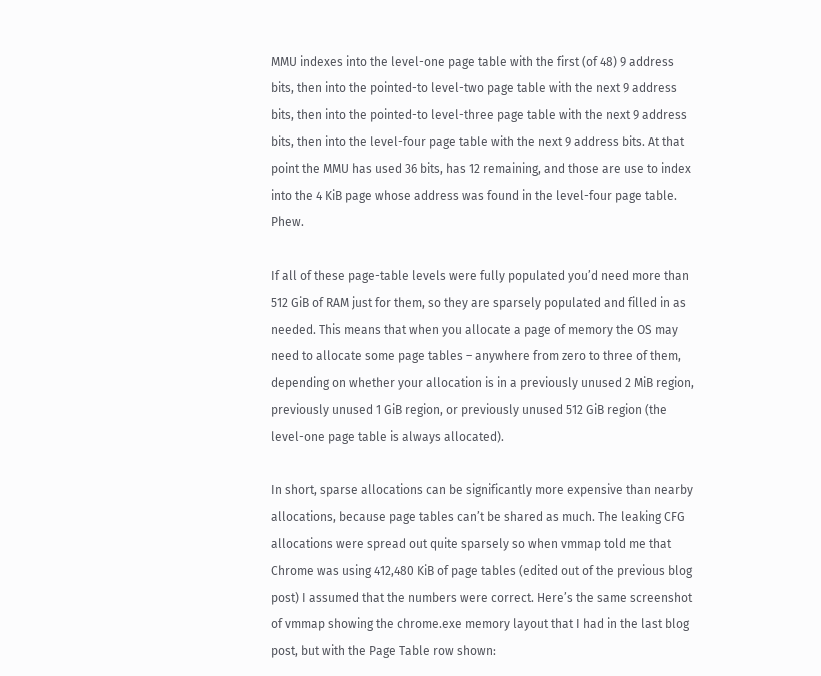MMU indexes into the level-one page table with the first (of 48) 9 address bits, then into the pointed-to level-two page table with the next 9 address bits, then into the pointed-to level-three page table with the next 9 address bits, then into the level-four page table with the next 9 address bits. At that point the MMU has used 36 bits, has 12 remaining, and those are use to index into the 4 KiB page whose address was found in the level-four page table. Phew.

If all of these page-table levels were fully populated you’d need more than 512 GiB of RAM just for them, so they are sparsely populated and filled in as needed. This means that when you allocate a page of memory the OS may need to allocate some page tables – anywhere from zero to three of them, depending on whether your allocation is in a previously unused 2 MiB region, previously unused 1 GiB region, or previously unused 512 GiB region (the level-one page table is always allocated).

In short, sparse allocations can be significantly more expensive than nearby allocations, because page tables can’t be shared as much. The leaking CFG allocations were spread out quite sparsely so when vmmap told me that Chrome was using 412,480 KiB of page tables (edited out of the previous blog post) I assumed that the numbers were correct. Here’s the same screenshot of vmmap showing the chrome.exe memory layout that I had in the last blog post, but with the Page Table row shown: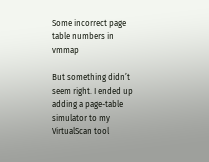Some incorrect page table numbers in vmmap

But something didn’t seem right. I ended up adding a page-table simulator to my VirtualScan tool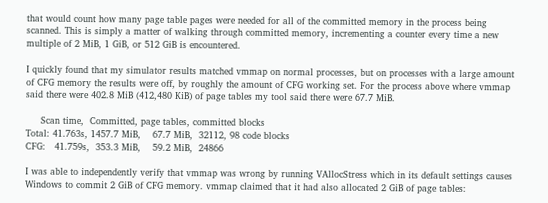that would count how many page table pages were needed for all of the committed memory in the process being scanned. This is simply a matter of walking through committed memory, incrementing a counter every time a new multiple of 2 MiB, 1 GiB, or 512 GiB is encountered.

I quickly found that my simulator results matched vmmap on normal processes, but on processes with a large amount of CFG memory the results were off, by roughly the amount of CFG working set. For the process above where vmmap said there were 402.8 MiB (412,480 KiB) of page tables my tool said there were 67.7 MiB.

     Scan time,  Committed, page tables, committed blocks
Total: 41.763s, 1457.7 MiB,    67.7 MiB,  32112, 98 code blocks
CFG:   41.759s,  353.3 MiB,    59.2 MiB,  24866

I was able to independently verify that vmmap was wrong by running VAllocStress which in its default settings causes Windows to commit 2 GiB of CFG memory. vmmap claimed that it had also allocated 2 GiB of page tables: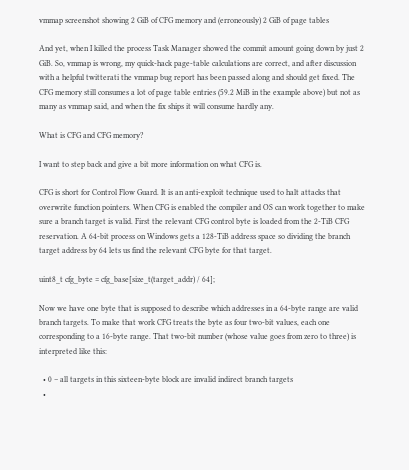vmmap screenshot showing 2 GiB of CFG memory and (erroneously) 2 GiB of page tables

And yet, when I killed the process Task Manager showed the commit amount going down by just 2 GiB. So, vmmap is wrong, my quick-hack page-table calculations are correct, and after discussion with a helpful twitterati the vmmap bug report has been passed along and should get fixed. The CFG memory still consumes a lot of page table entries (59.2 MiB in the example above) but not as many as vmmap said, and when the fix ships it will consume hardly any.

What is CFG and CFG memory?

I want to step back and give a bit more information on what CFG is.

CFG is short for Control Flow Guard. It is an anti-exploit technique used to halt attacks that overwrite function pointers. When CFG is enabled the compiler and OS can work together to make sure a branch target is valid. First the relevant CFG control byte is loaded from the 2-TiB CFG reservation. A 64-bit process on Windows gets a 128-TiB address space so dividing the branch target address by 64 lets us find the relevant CFG byte for that target.

uint8_t cfg_byte = cfg_base[size_t(target_addr) / 64];

Now we have one byte that is supposed to describe which addresses in a 64-byte range are valid branch targets. To make that work CFG treats the byte as four two-bit values, each one corresponding to a 16-byte range. That two-bit number (whose value goes from zero to three) is interpreted like this:

  • 0 – all targets in this sixteen-byte block are invalid indirect branch targets
  •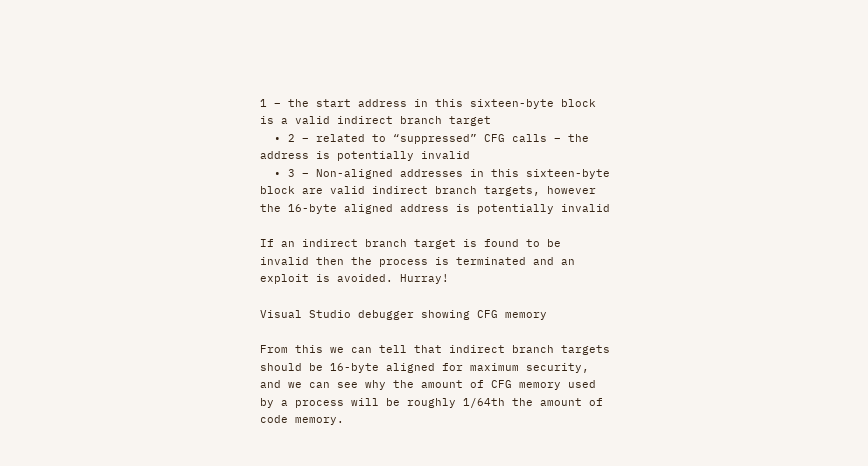1 – the start address in this sixteen-byte block is a valid indirect branch target
  • 2 – related to “suppressed” CFG calls – the address is potentially invalid
  • 3 – Non-aligned addresses in this sixteen-byte block are valid indirect branch targets, however the 16-byte aligned address is potentially invalid

If an indirect branch target is found to be invalid then the process is terminated and an exploit is avoided. Hurray!

Visual Studio debugger showing CFG memory

From this we can tell that indirect branch targets should be 16-byte aligned for maximum security, and we can see why the amount of CFG memory used by a process will be roughly 1/64th the amount of code memory.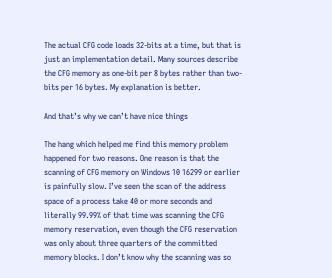The actual CFG code loads 32-bits at a time, but that is just an implementation detail. Many sources describe the CFG memory as one-bit per 8 bytes rather than two-bits per 16 bytes. My explanation is better.

And that’s why we can’t have nice things

The hang which helped me find this memory problem happened for two reasons. One reason is that the scanning of CFG memory on Windows 10 16299 or earlier is painfully slow. I’ve seen the scan of the address space of a process take 40 or more seconds and literally 99.99% of that time was scanning the CFG memory reservation, even though the CFG reservation was only about three quarters of the committed memory blocks. I don’t know why the scanning was so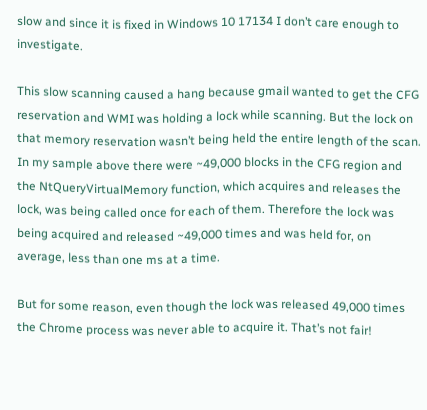slow and since it is fixed in Windows 10 17134 I don’t care enough to investigate.

This slow scanning caused a hang because gmail wanted to get the CFG reservation and WMI was holding a lock while scanning. But the lock on that memory reservation wasn’t being held the entire length of the scan. In my sample above there were ~49,000 blocks in the CFG region and the NtQueryVirtualMemory function, which acquires and releases the lock, was being called once for each of them. Therefore the lock was being acquired and released ~49,000 times and was held for, on average, less than one ms at a time.

But for some reason, even though the lock was released 49,000 times the Chrome process was never able to acquire it. That’s not fair!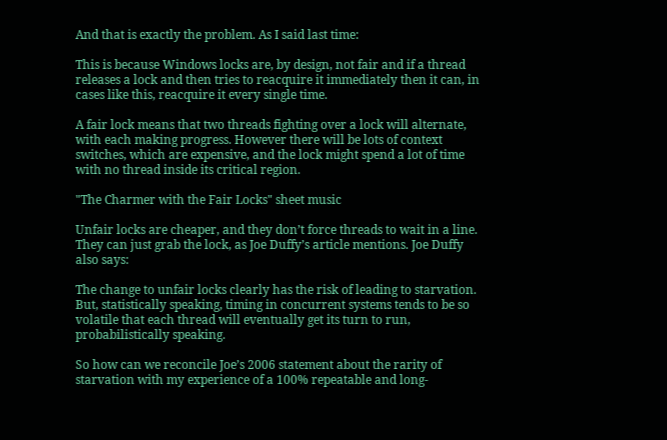And that is exactly the problem. As I said last time:

This is because Windows locks are, by design, not fair and if a thread releases a lock and then tries to reacquire it immediately then it can, in cases like this, reacquire it every single time.

A fair lock means that two threads fighting over a lock will alternate, with each making progress. However there will be lots of context switches, which are expensive, and the lock might spend a lot of time with no thread inside its critical region.

"The Charmer with the Fair Locks" sheet music

Unfair locks are cheaper, and they don’t force threads to wait in a line. They can just grab the lock, as Joe Duffy’s article mentions. Joe Duffy also says:

The change to unfair locks clearly has the risk of leading to starvation. But, statistically speaking, timing in concurrent systems tends to be so volatile that each thread will eventually get its turn to run, probabilistically speaking.

So how can we reconcile Joe’s 2006 statement about the rarity of starvation with my experience of a 100% repeatable and long-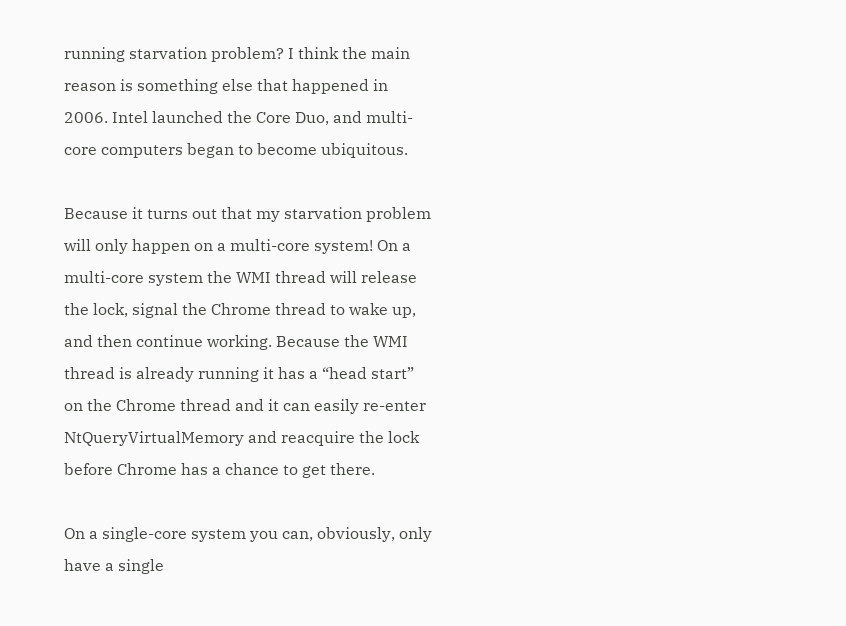running starvation problem? I think the main reason is something else that happened in 2006. Intel launched the Core Duo, and multi-core computers began to become ubiquitous.

Because it turns out that my starvation problem will only happen on a multi-core system! On a multi-core system the WMI thread will release the lock, signal the Chrome thread to wake up, and then continue working. Because the WMI thread is already running it has a “head start” on the Chrome thread and it can easily re-enter NtQueryVirtualMemory and reacquire the lock before Chrome has a chance to get there.

On a single-core system you can, obviously, only have a single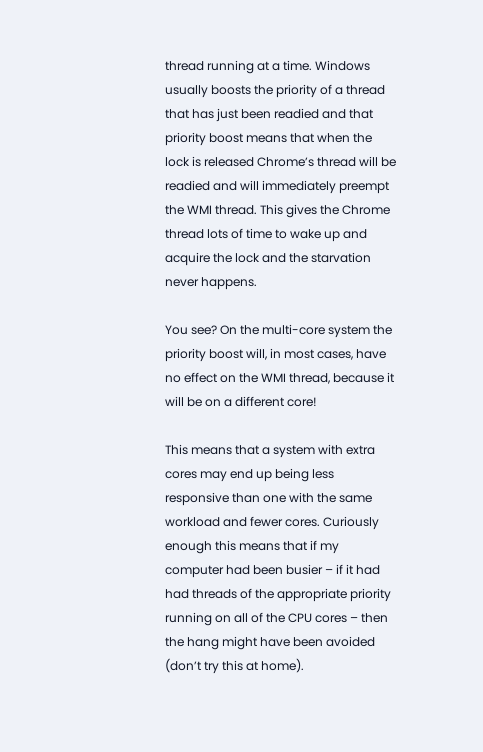thread running at a time. Windows usually boosts the priority of a thread that has just been readied and that priority boost means that when the lock is released Chrome’s thread will be readied and will immediately preempt the WMI thread. This gives the Chrome thread lots of time to wake up and acquire the lock and the starvation never happens.

You see? On the multi-core system the priority boost will, in most cases, have no effect on the WMI thread, because it will be on a different core!

This means that a system with extra cores may end up being less responsive than one with the same workload and fewer cores. Curiously enough this means that if my computer had been busier – if it had had threads of the appropriate priority running on all of the CPU cores – then the hang might have been avoided (don’t try this at home).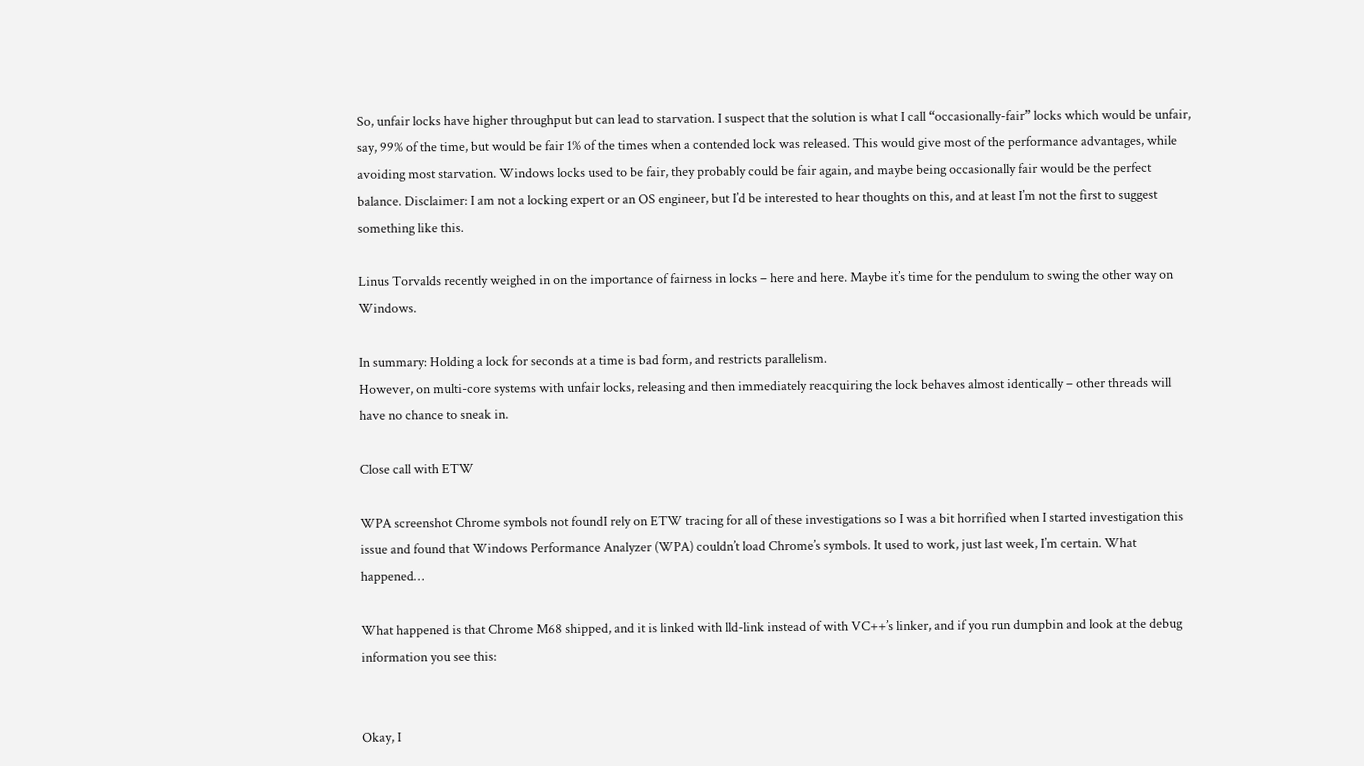So, unfair locks have higher throughput but can lead to starvation. I suspect that the solution is what I call “occasionally-fair” locks which would be unfair, say, 99% of the time, but would be fair 1% of the times when a contended lock was released. This would give most of the performance advantages, while avoiding most starvation. Windows locks used to be fair, they probably could be fair again, and maybe being occasionally fair would be the perfect balance. Disclaimer: I am not a locking expert or an OS engineer, but I’d be interested to hear thoughts on this, and at least I’m not the first to suggest something like this.

Linus Torvalds recently weighed in on the importance of fairness in locks – here and here. Maybe it’s time for the pendulum to swing the other way on Windows.

In summary: Holding a lock for seconds at a time is bad form, and restricts parallelism.
However, on multi-core systems with unfair locks, releasing and then immediately reacquiring the lock behaves almost identically – other threads will have no chance to sneak in.

Close call with ETW

WPA screenshot Chrome symbols not foundI rely on ETW tracing for all of these investigations so I was a bit horrified when I started investigation this issue and found that Windows Performance Analyzer (WPA) couldn’t load Chrome’s symbols. It used to work, just last week, I’m certain. What happened…

What happened is that Chrome M68 shipped, and it is linked with lld-link instead of with VC++’s linker, and if you run dumpbin and look at the debug information you see this:


Okay, I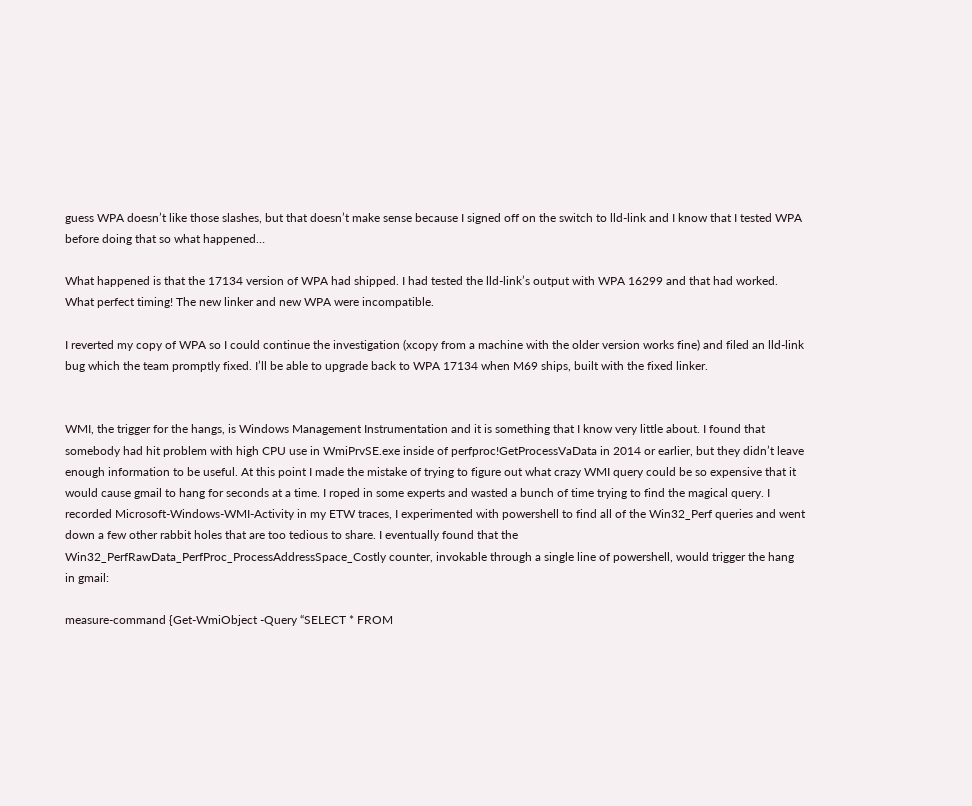guess WPA doesn’t like those slashes, but that doesn’t make sense because I signed off on the switch to lld-link and I know that I tested WPA before doing that so what happened…

What happened is that the 17134 version of WPA had shipped. I had tested the lld-link’s output with WPA 16299 and that had worked. What perfect timing! The new linker and new WPA were incompatible.

I reverted my copy of WPA so I could continue the investigation (xcopy from a machine with the older version works fine) and filed an lld-link bug which the team promptly fixed. I’ll be able to upgrade back to WPA 17134 when M69 ships, built with the fixed linker.


WMI, the trigger for the hangs, is Windows Management Instrumentation and it is something that I know very little about. I found that somebody had hit problem with high CPU use in WmiPrvSE.exe inside of perfproc!GetProcessVaData in 2014 or earlier, but they didn’t leave enough information to be useful. At this point I made the mistake of trying to figure out what crazy WMI query could be so expensive that it would cause gmail to hang for seconds at a time. I roped in some experts and wasted a bunch of time trying to find the magical query. I recorded Microsoft-Windows-WMI-Activity in my ETW traces, I experimented with powershell to find all of the Win32_Perf queries and went down a few other rabbit holes that are too tedious to share. I eventually found that the Win32_PerfRawData_PerfProc_ProcessAddressSpace_Costly counter, invokable through a single line of powershell, would trigger the hang in gmail:

measure-command {Get-WmiObject -Query “SELECT * FROM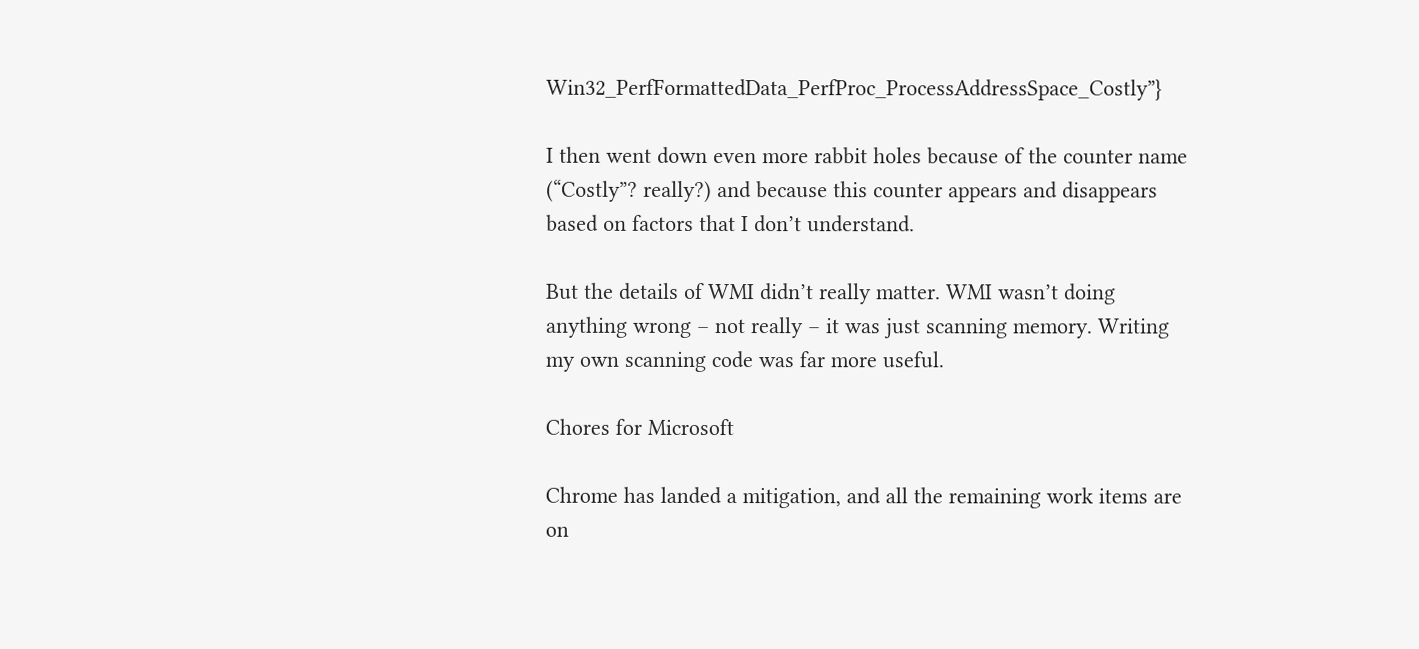Win32_PerfFormattedData_PerfProc_ProcessAddressSpace_Costly”}

I then went down even more rabbit holes because of the counter name (“Costly”? really?) and because this counter appears and disappears based on factors that I don’t understand.

But the details of WMI didn’t really matter. WMI wasn’t doing anything wrong – not really – it was just scanning memory. Writing my own scanning code was far more useful.

Chores for Microsoft

Chrome has landed a mitigation, and all the remaining work items are on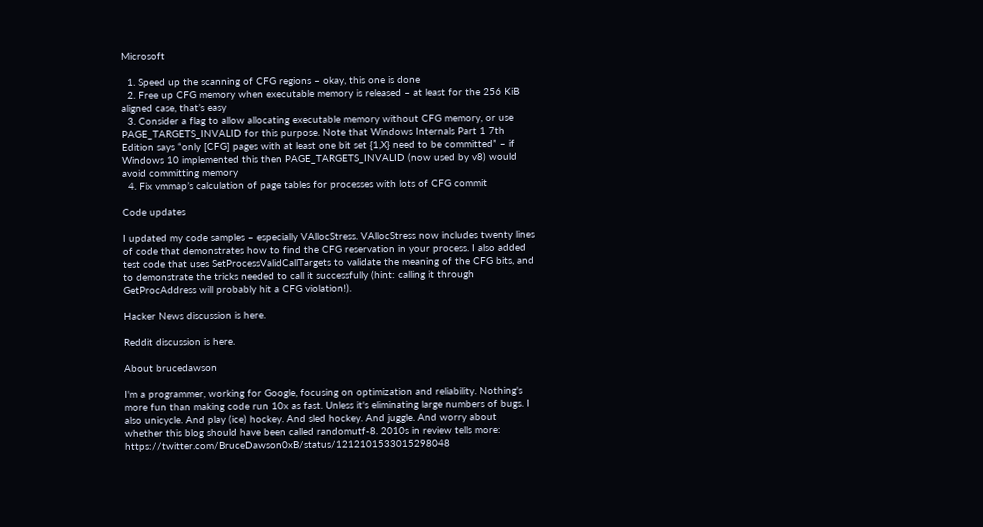Microsoft

  1. Speed up the scanning of CFG regions – okay, this one is done
  2. Free up CFG memory when executable memory is released – at least for the 256 KiB aligned case, that’s easy
  3. Consider a flag to allow allocating executable memory without CFG memory, or use PAGE_TARGETS_INVALID for this purpose. Note that Windows Internals Part 1 7th Edition says “only [CFG] pages with at least one bit set {1,X} need to be committed” – if Windows 10 implemented this then PAGE_TARGETS_INVALID (now used by v8) would avoid committing memory
  4. Fix vmmap’s calculation of page tables for processes with lots of CFG commit

Code updates

I updated my code samples – especially VAllocStress. VAllocStress now includes twenty lines of code that demonstrates how to find the CFG reservation in your process. I also added test code that uses SetProcessValidCallTargets to validate the meaning of the CFG bits, and to demonstrate the tricks needed to call it successfully (hint: calling it through GetProcAddress will probably hit a CFG violation!).

Hacker News discussion is here.

Reddit discussion is here.

About brucedawson

I'm a programmer, working for Google, focusing on optimization and reliability. Nothing's more fun than making code run 10x as fast. Unless it's eliminating large numbers of bugs. I also unicycle. And play (ice) hockey. And sled hockey. And juggle. And worry about whether this blog should have been called randomutf-8. 2010s in review tells more: https://twitter.com/BruceDawson0xB/status/1212101533015298048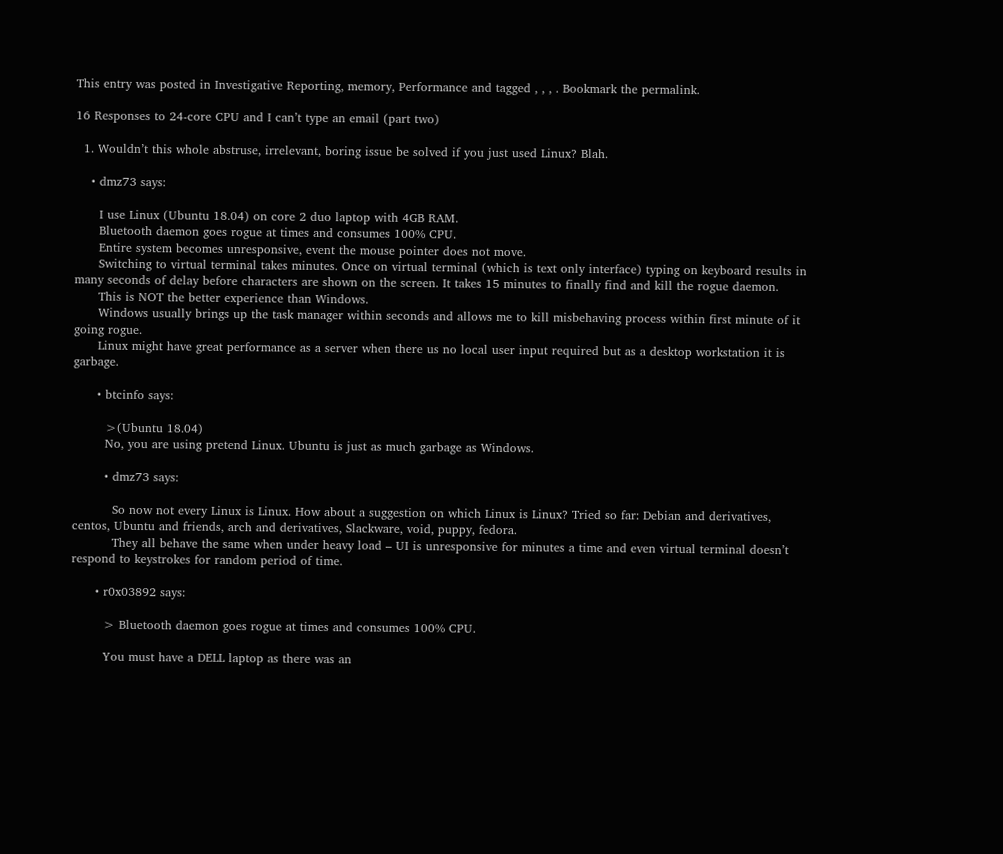This entry was posted in Investigative Reporting, memory, Performance and tagged , , , . Bookmark the permalink.

16 Responses to 24-core CPU and I can’t type an email (part two)

  1. Wouldn’t this whole abstruse, irrelevant, boring issue be solved if you just used Linux? Blah.

    • dmz73 says:

      I use Linux (Ubuntu 18.04) on core 2 duo laptop with 4GB RAM.
      Bluetooth daemon goes rogue at times and consumes 100% CPU.
      Entire system becomes unresponsive, event the mouse pointer does not move.
      Switching to virtual terminal takes minutes. Once on virtual terminal (which is text only interface) typing on keyboard results in many seconds of delay before characters are shown on the screen. It takes 15 minutes to finally find and kill the rogue daemon.
      This is NOT the better experience than Windows.
      Windows usually brings up the task manager within seconds and allows me to kill misbehaving process within first minute of it going rogue.
      Linux might have great performance as a server when there us no local user input required but as a desktop workstation it is garbage.

      • btcinfo says:

        >(Ubuntu 18.04)
        No, you are using pretend Linux. Ubuntu is just as much garbage as Windows.

        • dmz73 says:

          So now not every Linux is Linux. How about a suggestion on which Linux is Linux? Tried so far: Debian and derivatives, centos, Ubuntu and friends, arch and derivatives, Slackware, void, puppy, fedora.
          They all behave the same when under heavy load – UI is unresponsive for minutes a time and even virtual terminal doesn’t respond to keystrokes for random period of time.

      • r0x03892 says:

        > Bluetooth daemon goes rogue at times and consumes 100% CPU.

        You must have a DELL laptop as there was an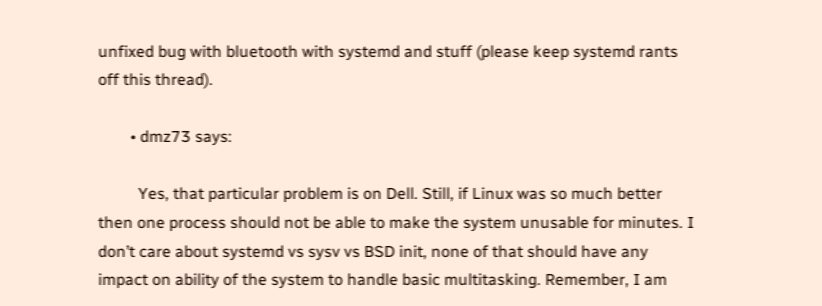unfixed bug with bluetooth with systemd and stuff (please keep systemd rants off this thread).

        • dmz73 says:

          Yes, that particular problem is on Dell. Still, if Linux was so much better then one process should not be able to make the system unusable for minutes. I don’t care about systemd vs sysv vs BSD init, none of that should have any impact on ability of the system to handle basic multitasking. Remember, I am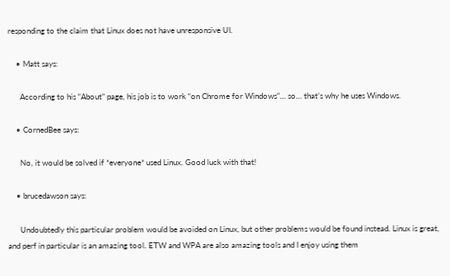responding to the claim that Linux does not have unresponsive UI.

    • Matt says:

      According to his “About” page, his job is to work “on Chrome for Windows”… so… that’s why he uses Windows.

    • CornedBee says:

      No, it would be solved if *everyone* used Linux. Good luck with that!

    • brucedawson says:

      Undoubtedly this particular problem would be avoided on Linux, but other problems would be found instead. Linux is great, and perf in particular is an amazing tool. ETW and WPA are also amazing tools and I enjoy using them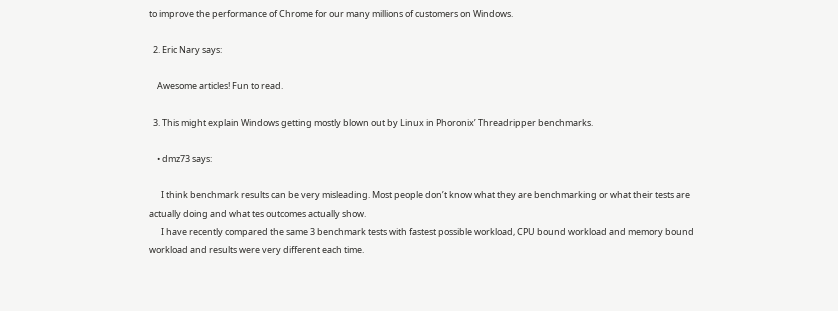to improve the performance of Chrome for our many millions of customers on Windows.

  2. Eric Nary says:

    Awesome articles! Fun to read.

  3. This might explain Windows getting mostly blown out by Linux in Phoronix’ Threadripper benchmarks.

    • dmz73 says:

      I think benchmark results can be very misleading. Most people don’t know what they are benchmarking or what their tests are actually doing and what tes outcomes actually show.
      I have recently compared the same 3 benchmark tests with fastest possible workload, CPU bound workload and memory bound workload and results were very different each time.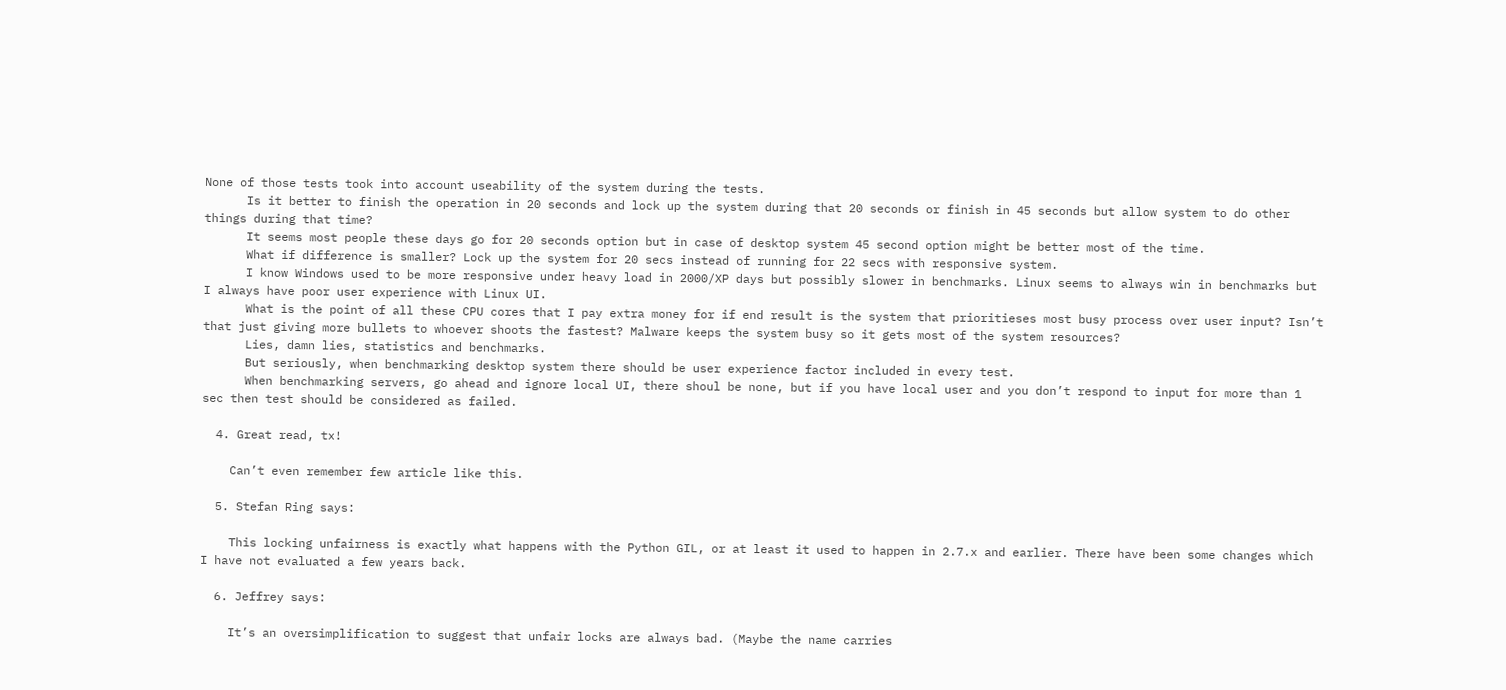None of those tests took into account useability of the system during the tests.
      Is it better to finish the operation in 20 seconds and lock up the system during that 20 seconds or finish in 45 seconds but allow system to do other things during that time?
      It seems most people these days go for 20 seconds option but in case of desktop system 45 second option might be better most of the time.
      What if difference is smaller? Lock up the system for 20 secs instead of running for 22 secs with responsive system.
      I know Windows used to be more responsive under heavy load in 2000/XP days but possibly slower in benchmarks. Linux seems to always win in benchmarks but I always have poor user experience with Linux UI.
      What is the point of all these CPU cores that I pay extra money for if end result is the system that prioritieses most busy process over user input? Isn’t that just giving more bullets to whoever shoots the fastest? Malware keeps the system busy so it gets most of the system resources?
      Lies, damn lies, statistics and benchmarks.
      But seriously, when benchmarking desktop system there should be user experience factor included in every test.
      When benchmarking servers, go ahead and ignore local UI, there shoul be none, but if you have local user and you don’t respond to input for more than 1 sec then test should be considered as failed.

  4. Great read, tx!

    Can’t even remember few article like this.

  5. Stefan Ring says:

    This locking unfairness is exactly what happens with the Python GIL, or at least it used to happen in 2.7.x and earlier. There have been some changes which I have not evaluated a few years back.

  6. Jeffrey says:

    It’s an oversimplification to suggest that unfair locks are always bad. (Maybe the name carries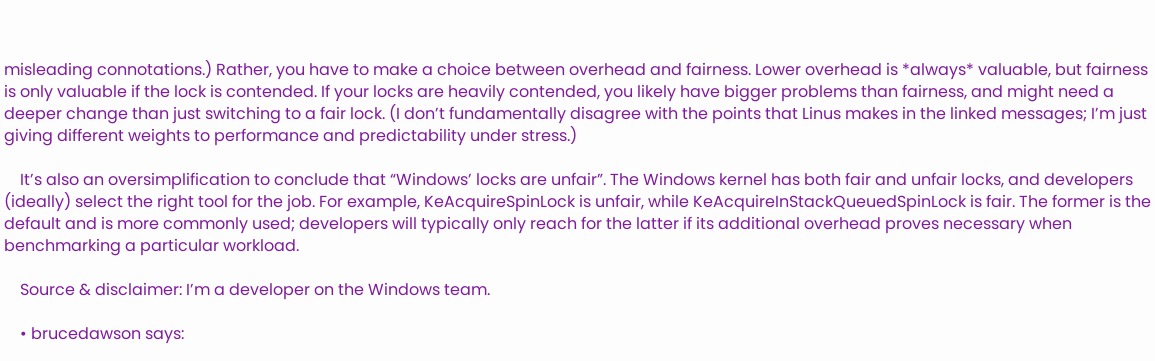misleading connotations.) Rather, you have to make a choice between overhead and fairness. Lower overhead is *always* valuable, but fairness is only valuable if the lock is contended. If your locks are heavily contended, you likely have bigger problems than fairness, and might need a deeper change than just switching to a fair lock. (I don’t fundamentally disagree with the points that Linus makes in the linked messages; I’m just giving different weights to performance and predictability under stress.)

    It’s also an oversimplification to conclude that “Windows’ locks are unfair”. The Windows kernel has both fair and unfair locks, and developers (ideally) select the right tool for the job. For example, KeAcquireSpinLock is unfair, while KeAcquireInStackQueuedSpinLock is fair. The former is the default and is more commonly used; developers will typically only reach for the latter if its additional overhead proves necessary when benchmarking a particular workload.

    Source & disclaimer: I’m a developer on the Windows team.

    • brucedawson says: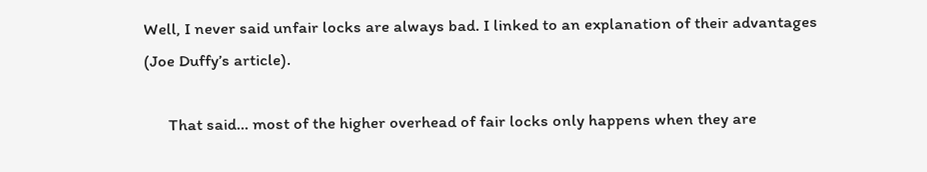Well, I never said unfair locks are always bad. I linked to an explanation of their advantages (Joe Duffy’s article).

      That said… most of the higher overhead of fair locks only happens when they are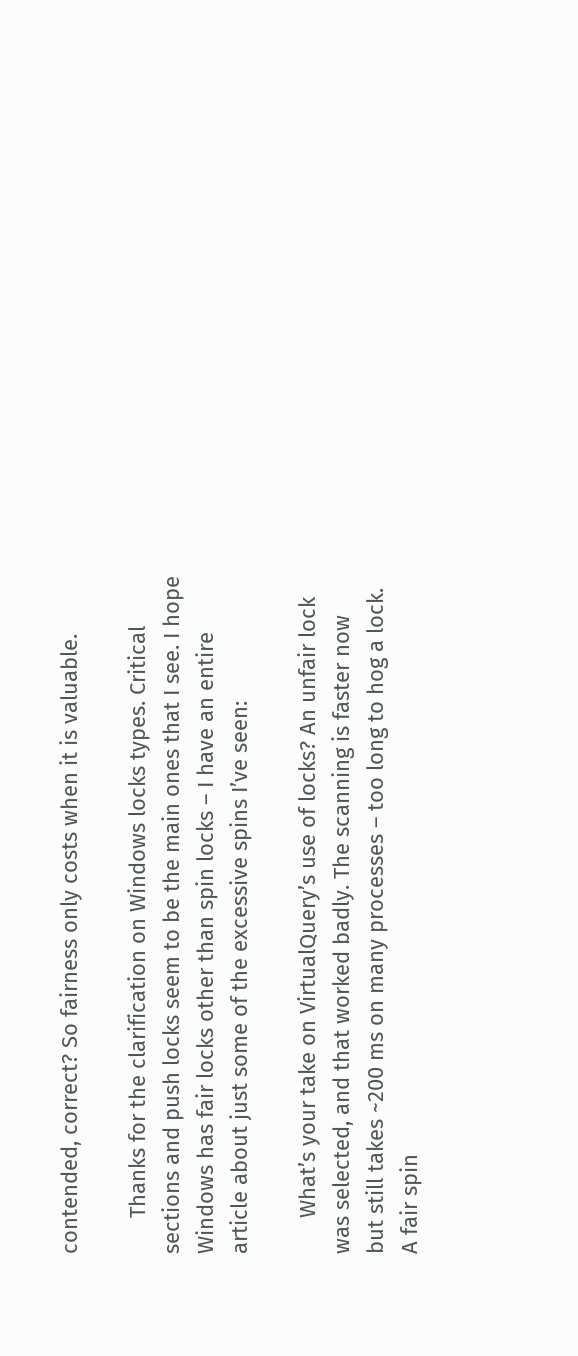contended, correct? So fairness only costs when it is valuable.

      Thanks for the clarification on Windows locks types. Critical sections and push locks seem to be the main ones that I see. I hope Windows has fair locks other than spin locks – I have an entire article about just some of the excessive spins I’ve seen:

      What’s your take on VirtualQuery’s use of locks? An unfair lock was selected, and that worked badly. The scanning is faster now but still takes ~200 ms on many processes – too long to hog a lock. A fair spin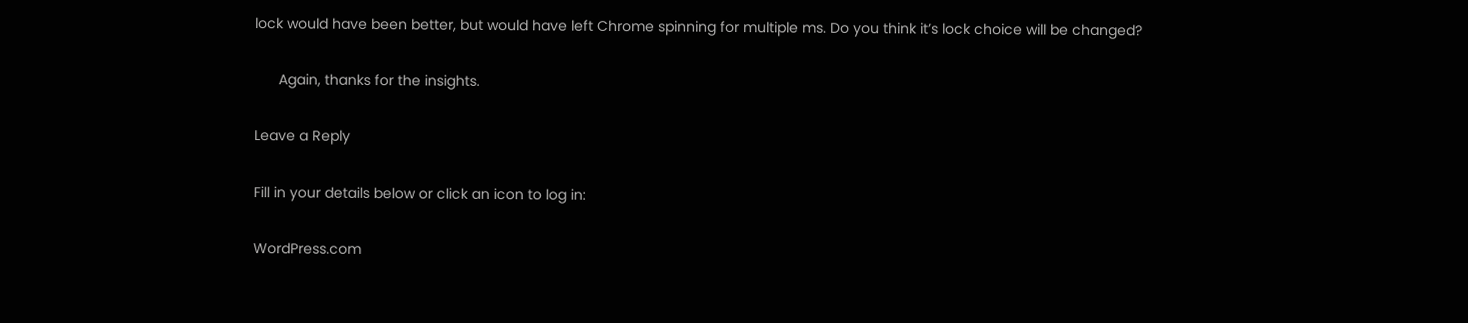lock would have been better, but would have left Chrome spinning for multiple ms. Do you think it’s lock choice will be changed?

      Again, thanks for the insights.

Leave a Reply

Fill in your details below or click an icon to log in:

WordPress.com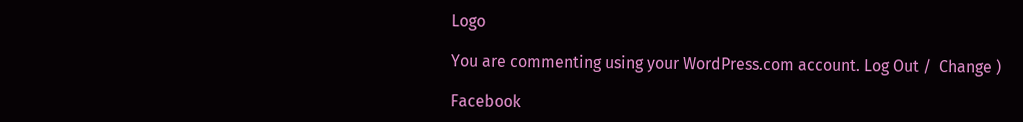Logo

You are commenting using your WordPress.com account. Log Out /  Change )

Facebook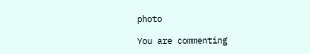photo

You are commenting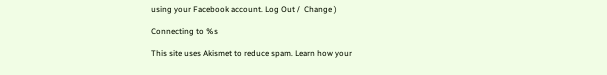using your Facebook account. Log Out /  Change )

Connecting to %s

This site uses Akismet to reduce spam. Learn how your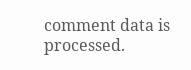comment data is processed.